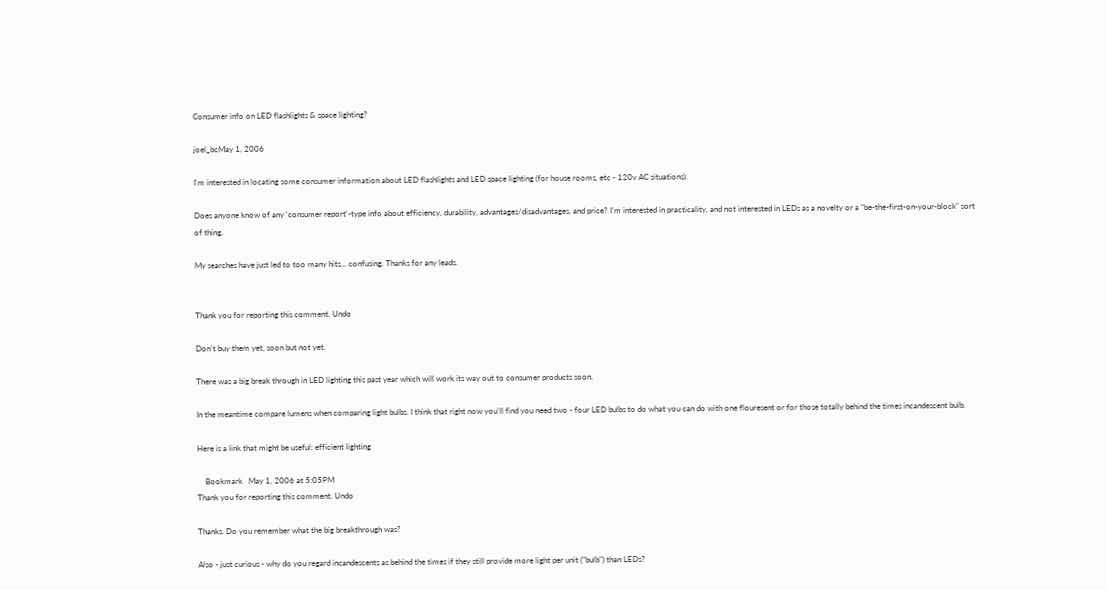Consumer info on LED flashlights & space lighting?

joel_bcMay 1, 2006

I'm interested in locating some consumer information about LED flashlights and LED space lighting (for house rooms, etc - 120v AC situations).

Does anyone know of any 'consumer report'-type info about efficiency, durability, advantages/disadvantages, and price? I'm interested in practicality, and not interested in LEDs as a novelty or a "be-the-first-on-your-block" sort of thing.

My searches have just led to too many hits... confusing. Thanks for any leads.


Thank you for reporting this comment. Undo

Don't buy them yet, soon but not yet.

There was a big break through in LED lighting this past year which will work its way out to consumer products soon.

In the meantime compare lumens when comparing light bulbs. I think that right now you'll find you need two - four LED bulbs to do what you can do with one flouresent or for those totally behind the times incandescent bulb.

Here is a link that might be useful: efficient lighting

    Bookmark   May 1, 2006 at 5:05PM
Thank you for reporting this comment. Undo

Thanks. Do you remember what the big breakthrough was?

Also - just curious - why do you regard incandescents as behind the times if they still provide more light per unit ("bulb") than LEDs?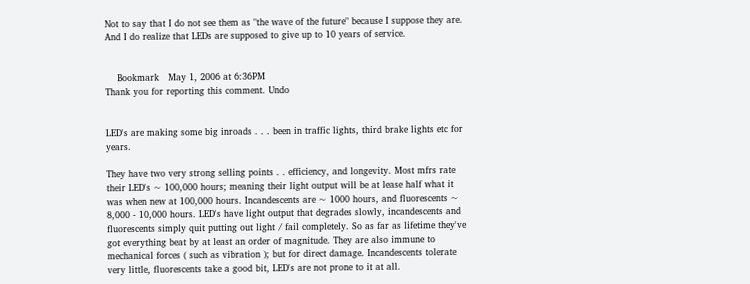Not to say that I do not see them as "the wave of the future" because I suppose they are. And I do realize that LEDs are supposed to give up to 10 years of service.


    Bookmark   May 1, 2006 at 6:36PM
Thank you for reporting this comment. Undo


LED's are making some big inroads . . . been in traffic lights, third brake lights etc for years.

They have two very strong selling points . . efficiency, and longevity. Most mfrs rate their LED's ~ 100,000 hours; meaning their light output will be at lease half what it was when new at 100,000 hours. Incandescents are ~ 1000 hours, and fluorescents ~ 8,000 - 10,000 hours. LED's have light output that degrades slowly, incandescents and fluorescents simply quit putting out light / fail completely. So as far as lifetime they've got everything beat by at least an order of magnitude. They are also immune to mechanical forces ( such as vibration ); but for direct damage. Incandescents tolerate very little, fluorescents take a good bit, LED's are not prone to it at all.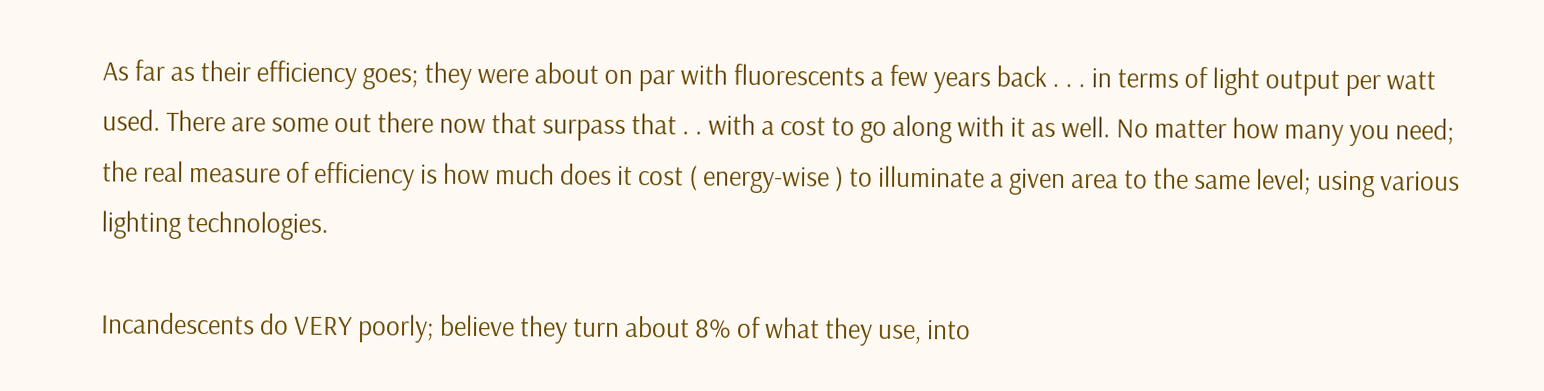As far as their efficiency goes; they were about on par with fluorescents a few years back . . . in terms of light output per watt used. There are some out there now that surpass that . . with a cost to go along with it as well. No matter how many you need; the real measure of efficiency is how much does it cost ( energy-wise ) to illuminate a given area to the same level; using various lighting technologies.

Incandescents do VERY poorly; believe they turn about 8% of what they use, into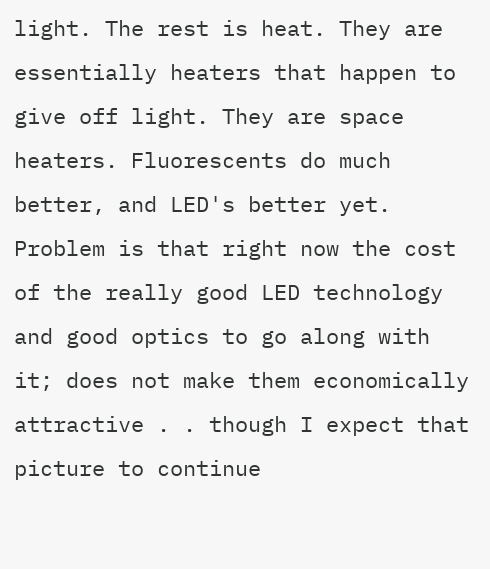light. The rest is heat. They are essentially heaters that happen to give off light. They are space heaters. Fluorescents do much better, and LED's better yet. Problem is that right now the cost of the really good LED technology and good optics to go along with it; does not make them economically attractive . . though I expect that picture to continue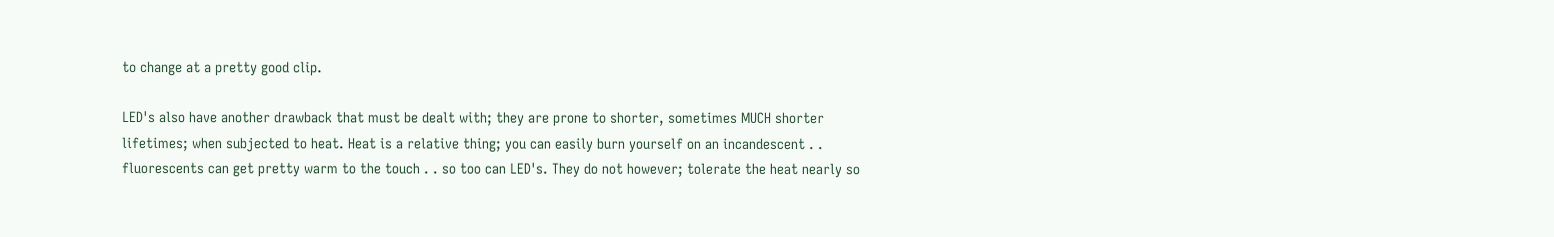to change at a pretty good clip.

LED's also have another drawback that must be dealt with; they are prone to shorter, sometimes MUCH shorter lifetimes; when subjected to heat. Heat is a relative thing; you can easily burn yourself on an incandescent . . fluorescents can get pretty warm to the touch . . so too can LED's. They do not however; tolerate the heat nearly so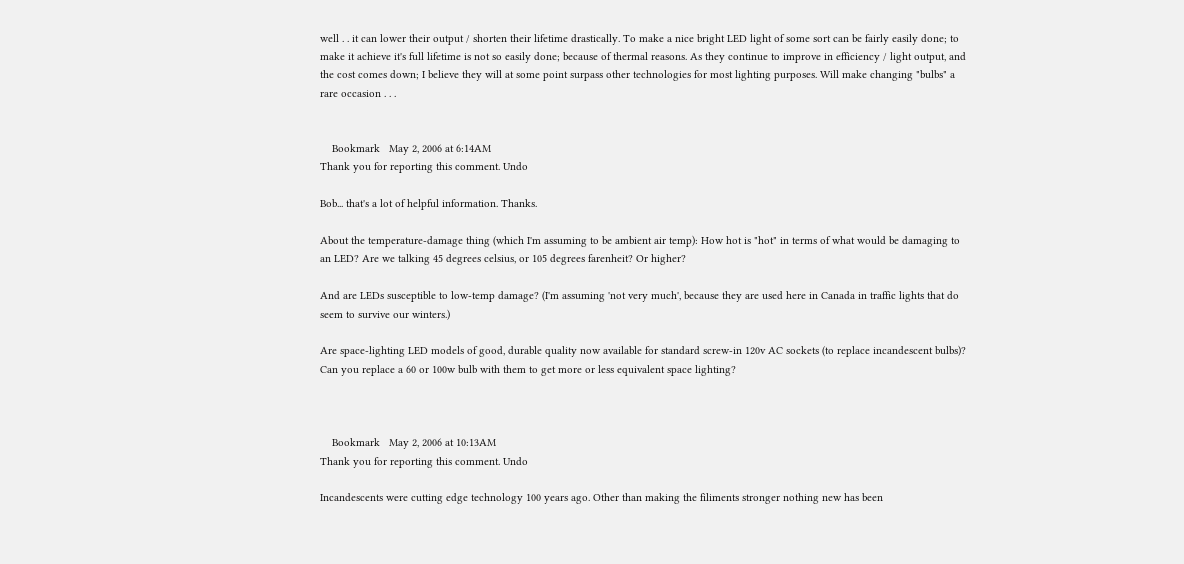well . . it can lower their output / shorten their lifetime drastically. To make a nice bright LED light of some sort can be fairly easily done; to make it achieve it's full lifetime is not so easily done; because of thermal reasons. As they continue to improve in efficiency / light output, and the cost comes down; I believe they will at some point surpass other technologies for most lighting purposes. Will make changing "bulbs" a rare occasion . . .


    Bookmark   May 2, 2006 at 6:14AM
Thank you for reporting this comment. Undo

Bob... that's a lot of helpful information. Thanks.

About the temperature-damage thing (which I'm assuming to be ambient air temp): How hot is "hot" in terms of what would be damaging to an LED? Are we talking 45 degrees celsius, or 105 degrees farenheit? Or higher?

And are LEDs susceptible to low-temp damage? (I'm assuming 'not very much', because they are used here in Canada in traffic lights that do seem to survive our winters.)

Are space-lighting LED models of good, durable quality now available for standard screw-in 120v AC sockets (to replace incandescent bulbs)? Can you replace a 60 or 100w bulb with them to get more or less equivalent space lighting?



    Bookmark   May 2, 2006 at 10:13AM
Thank you for reporting this comment. Undo

Incandescents were cutting edge technology 100 years ago. Other than making the filiments stronger nothing new has been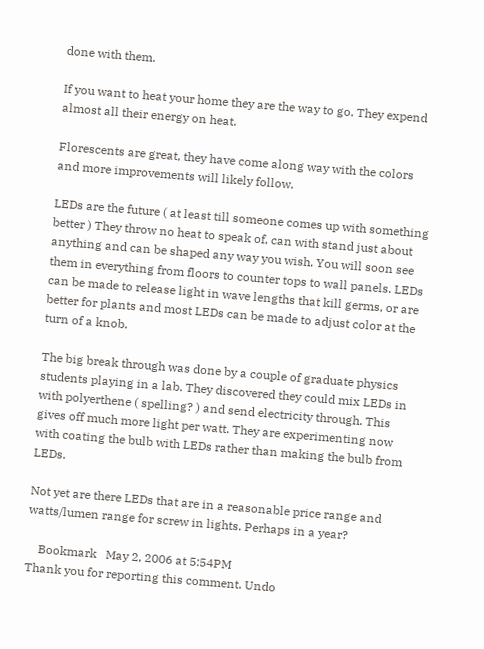done with them.

If you want to heat your home they are the way to go. They expend almost all their energy on heat.

Florescents are great, they have come along way with the colors and more improvements will likely follow.

LEDs are the future ( at least till someone comes up with something better ) They throw no heat to speak of, can with stand just about anything and can be shaped any way you wish. You will soon see them in everything from floors to counter tops to wall panels. LEDs can be made to release light in wave lengths that kill germs, or are better for plants and most LEDs can be made to adjust color at the turn of a knob.

The big break through was done by a couple of graduate physics students playing in a lab. They discovered they could mix LEDs in with polyerthene ( spelling? ) and send electricity through. This gives off much more light per watt. They are experimenting now with coating the bulb with LEDs rather than making the bulb from LEDs.

Not yet are there LEDs that are in a reasonable price range and watts/lumen range for screw in lights. Perhaps in a year?

    Bookmark   May 2, 2006 at 5:54PM
Thank you for reporting this comment. Undo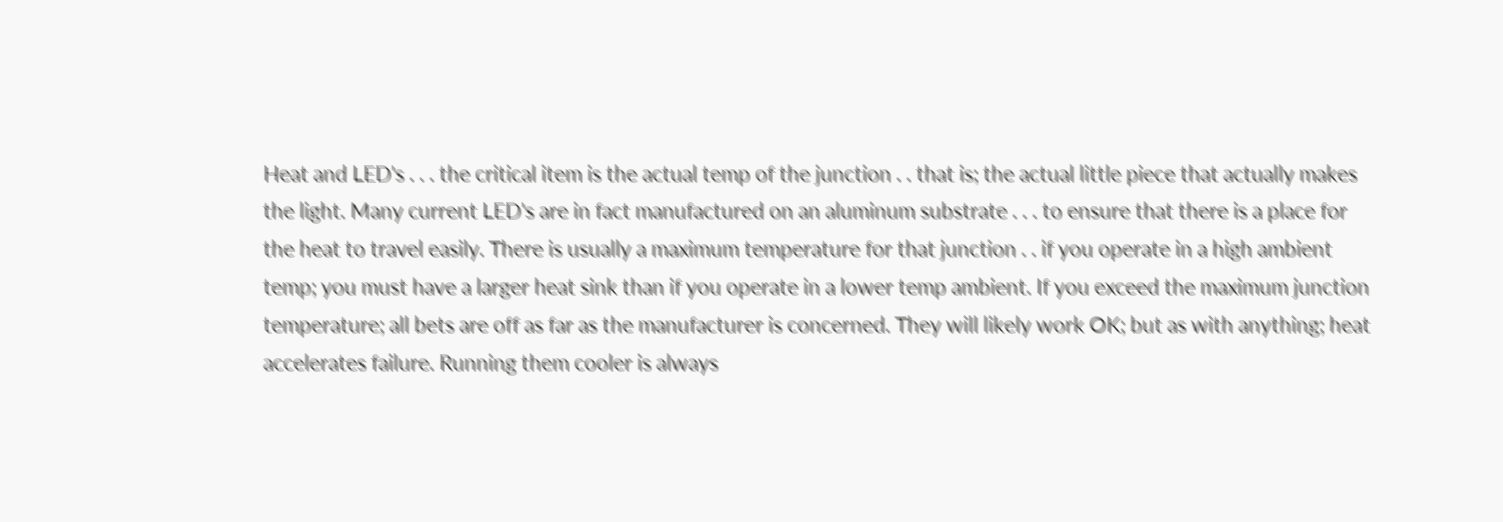Heat and LED's . . . the critical item is the actual temp of the junction . . that is; the actual little piece that actually makes the light. Many current LED's are in fact manufactured on an aluminum substrate . . . to ensure that there is a place for the heat to travel easily. There is usually a maximum temperature for that junction . . if you operate in a high ambient temp; you must have a larger heat sink than if you operate in a lower temp ambient. If you exceed the maximum junction temperature; all bets are off as far as the manufacturer is concerned. They will likely work OK; but as with anything; heat accelerates failure. Running them cooler is always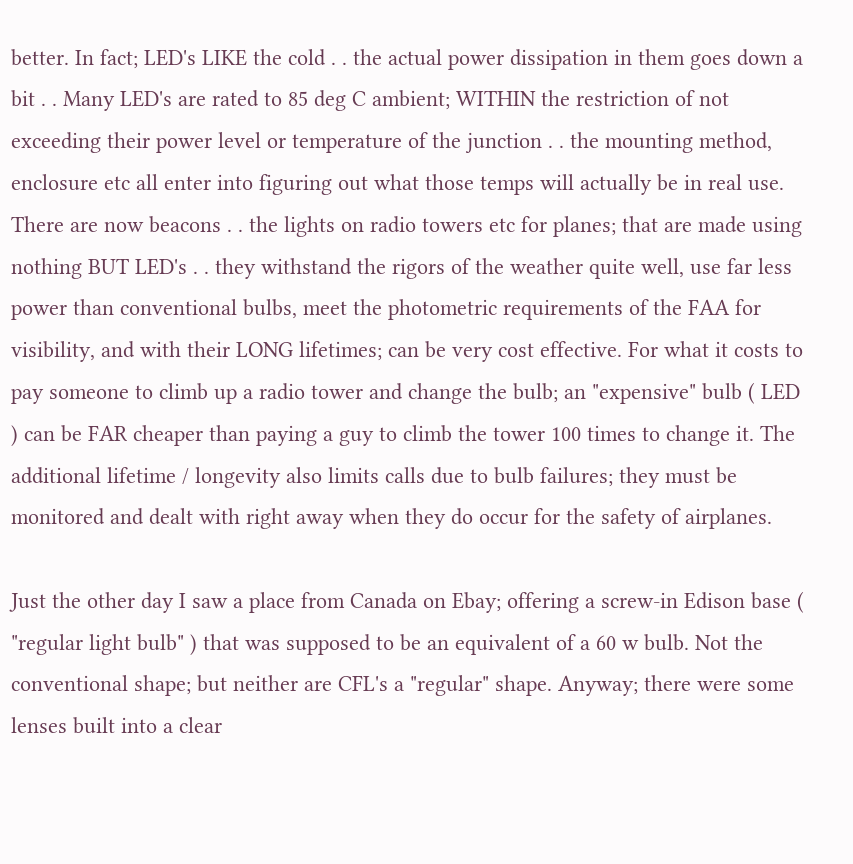better. In fact; LED's LIKE the cold . . the actual power dissipation in them goes down a bit . . Many LED's are rated to 85 deg C ambient; WITHIN the restriction of not exceeding their power level or temperature of the junction . . the mounting method, enclosure etc all enter into figuring out what those temps will actually be in real use. There are now beacons . . the lights on radio towers etc for planes; that are made using nothing BUT LED's . . they withstand the rigors of the weather quite well, use far less power than conventional bulbs, meet the photometric requirements of the FAA for visibility, and with their LONG lifetimes; can be very cost effective. For what it costs to pay someone to climb up a radio tower and change the bulb; an "expensive" bulb ( LED ) can be FAR cheaper than paying a guy to climb the tower 100 times to change it. The additional lifetime / longevity also limits calls due to bulb failures; they must be monitored and dealt with right away when they do occur for the safety of airplanes.

Just the other day I saw a place from Canada on Ebay; offering a screw-in Edison base ( "regular light bulb" ) that was supposed to be an equivalent of a 60 w bulb. Not the conventional shape; but neither are CFL's a "regular" shape. Anyway; there were some lenses built into a clear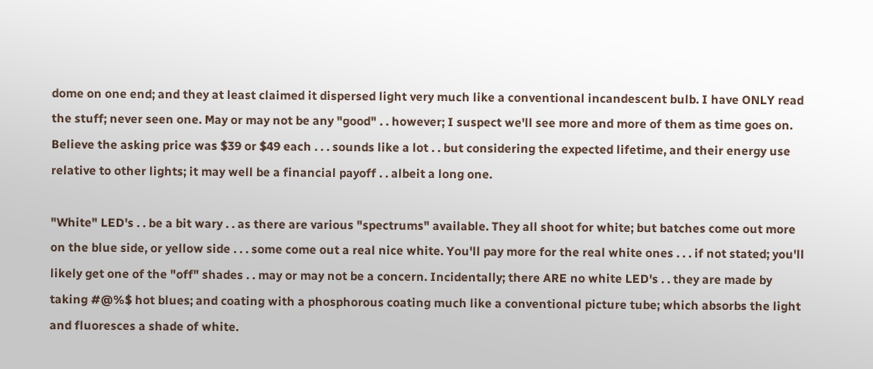dome on one end; and they at least claimed it dispersed light very much like a conventional incandescent bulb. I have ONLY read the stuff; never seen one. May or may not be any "good" . . however; I suspect we'll see more and more of them as time goes on. Believe the asking price was $39 or $49 each . . . sounds like a lot . . but considering the expected lifetime, and their energy use relative to other lights; it may well be a financial payoff . . albeit a long one.

"White" LED's . . be a bit wary . . as there are various "spectrums" available. They all shoot for white; but batches come out more on the blue side, or yellow side . . . some come out a real nice white. You'll pay more for the real white ones . . . if not stated; you'll likely get one of the "off" shades . . may or may not be a concern. Incidentally; there ARE no white LED's . . they are made by taking #@%$ hot blues; and coating with a phosphorous coating much like a conventional picture tube; which absorbs the light and fluoresces a shade of white.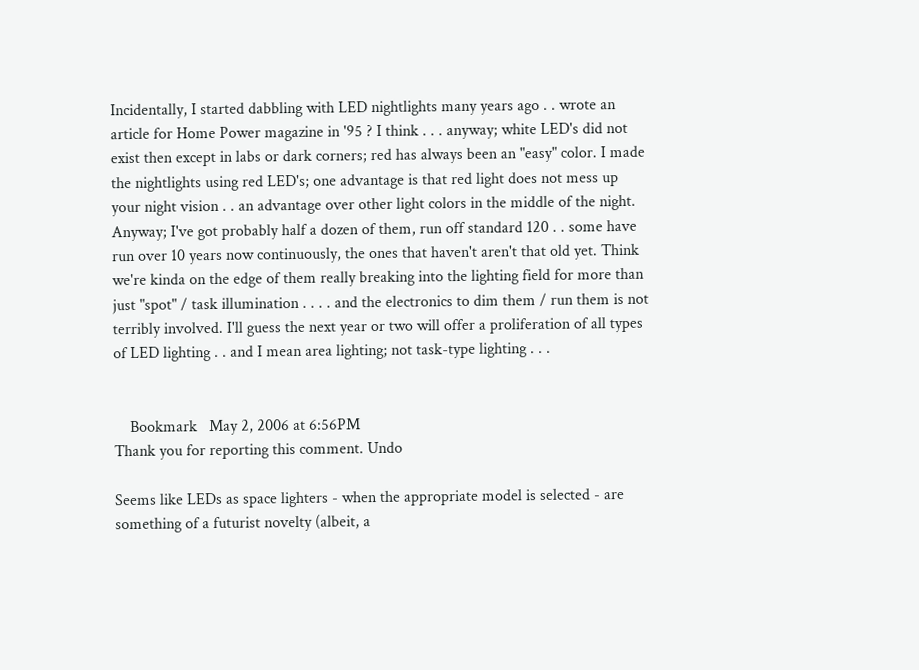Incidentally, I started dabbling with LED nightlights many years ago . . wrote an article for Home Power magazine in '95 ? I think . . . anyway; white LED's did not exist then except in labs or dark corners; red has always been an "easy" color. I made the nightlights using red LED's; one advantage is that red light does not mess up your night vision . . an advantage over other light colors in the middle of the night. Anyway; I've got probably half a dozen of them, run off standard 120 . . some have run over 10 years now continuously, the ones that haven't aren't that old yet. Think we're kinda on the edge of them really breaking into the lighting field for more than just "spot" / task illumination . . . . and the electronics to dim them / run them is not terribly involved. I'll guess the next year or two will offer a proliferation of all types of LED lighting . . and I mean area lighting; not task-type lighting . . .


    Bookmark   May 2, 2006 at 6:56PM
Thank you for reporting this comment. Undo

Seems like LEDs as space lighters - when the appropriate model is selected - are something of a futurist novelty (albeit, a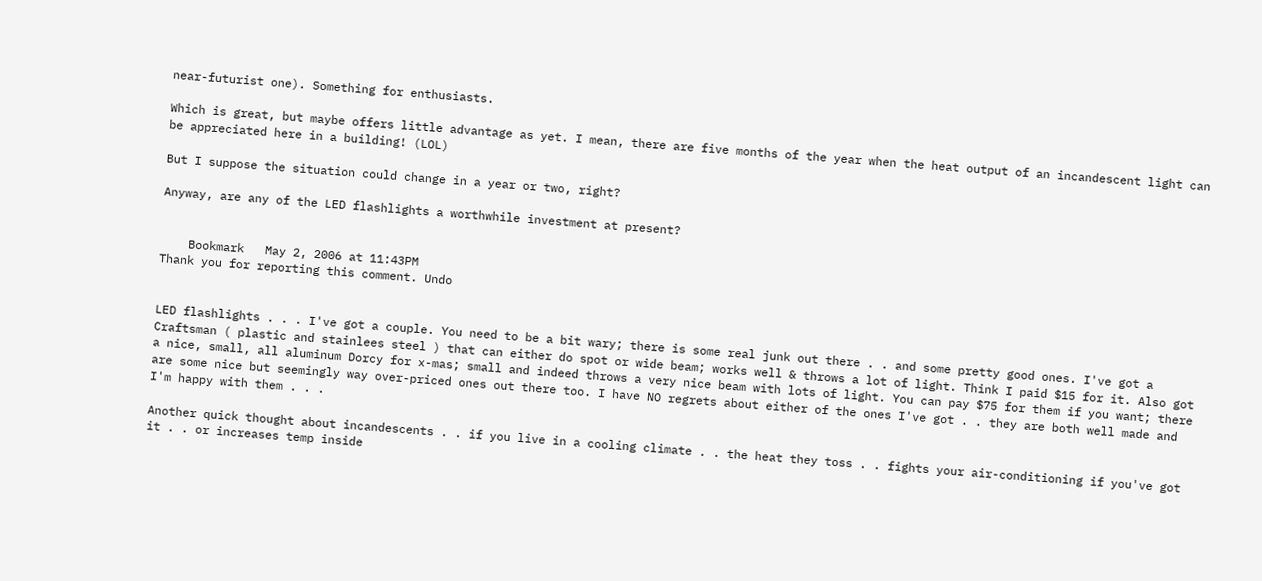near-futurist one). Something for enthusiasts.

Which is great, but maybe offers little advantage as yet. I mean, there are five months of the year when the heat output of an incandescent light can be appreciated here in a building! (LOL)

But I suppose the situation could change in a year or two, right?

Anyway, are any of the LED flashlights a worthwhile investment at present?


    Bookmark   May 2, 2006 at 11:43PM
Thank you for reporting this comment. Undo


LED flashlights . . . I've got a couple. You need to be a bit wary; there is some real junk out there . . and some pretty good ones. I've got a Craftsman ( plastic and stainlees steel ) that can either do spot or wide beam; works well & throws a lot of light. Think I paid $15 for it. Also got a nice, small, all aluminum Dorcy for x-mas; small and indeed throws a very nice beam with lots of light. You can pay $75 for them if you want; there are some nice but seemingly way over-priced ones out there too. I have NO regrets about either of the ones I've got . . they are both well made and I'm happy with them . . .

Another quick thought about incandescents . . if you live in a cooling climate . . the heat they toss . . fights your air-conditioning if you've got it . . or increases temp inside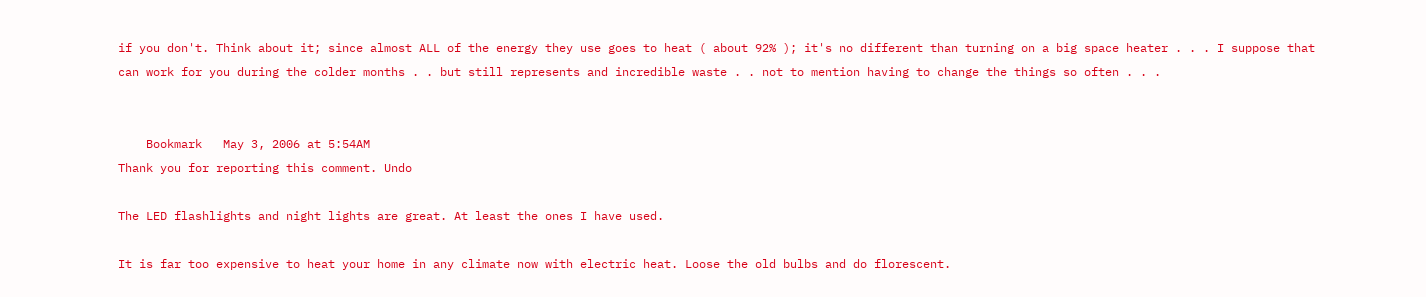if you don't. Think about it; since almost ALL of the energy they use goes to heat ( about 92% ); it's no different than turning on a big space heater . . . I suppose that can work for you during the colder months . . but still represents and incredible waste . . not to mention having to change the things so often . . .


    Bookmark   May 3, 2006 at 5:54AM
Thank you for reporting this comment. Undo

The LED flashlights and night lights are great. At least the ones I have used.

It is far too expensive to heat your home in any climate now with electric heat. Loose the old bulbs and do florescent.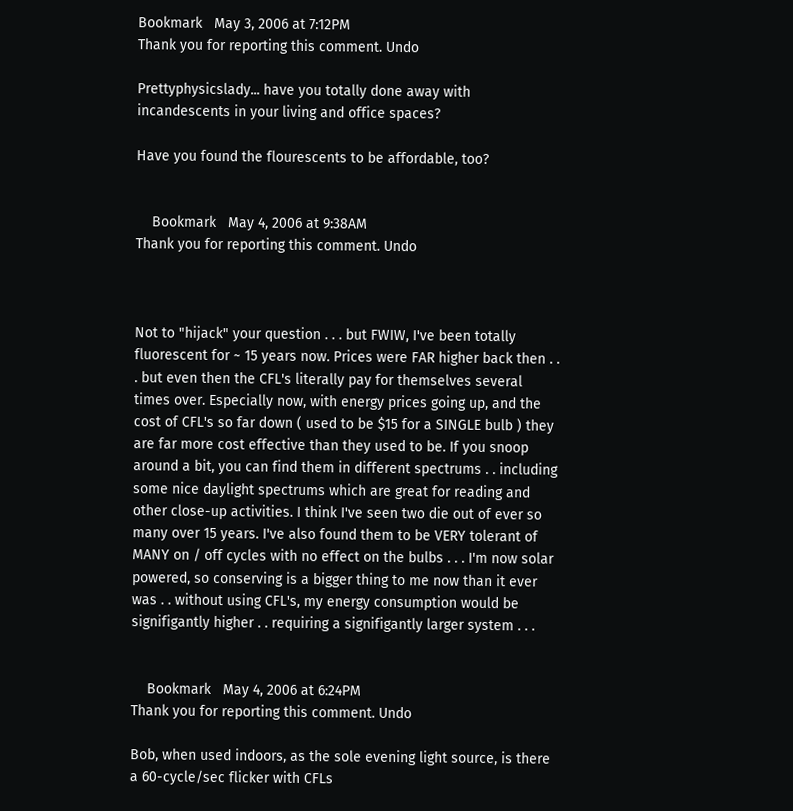Bookmark   May 3, 2006 at 7:12PM
Thank you for reporting this comment. Undo

Prettyphysicslady... have you totally done away with incandescents in your living and office spaces?

Have you found the flourescents to be affordable, too?


    Bookmark   May 4, 2006 at 9:38AM
Thank you for reporting this comment. Undo



Not to "hijack" your question . . . but FWIW, I've been totally fluorescent for ~ 15 years now. Prices were FAR higher back then . . . but even then the CFL's literally pay for themselves several times over. Especially now, with energy prices going up, and the cost of CFL's so far down ( used to be $15 for a SINGLE bulb ) they are far more cost effective than they used to be. If you snoop around a bit, you can find them in different spectrums . . including some nice daylight spectrums which are great for reading and other close-up activities. I think I've seen two die out of ever so many over 15 years. I've also found them to be VERY tolerant of MANY on / off cycles with no effect on the bulbs . . . I'm now solar powered, so conserving is a bigger thing to me now than it ever was . . without using CFL's, my energy consumption would be signifigantly higher . . requiring a signifigantly larger system . . .


    Bookmark   May 4, 2006 at 6:24PM
Thank you for reporting this comment. Undo

Bob, when used indoors, as the sole evening light source, is there a 60-cycle/sec flicker with CFLs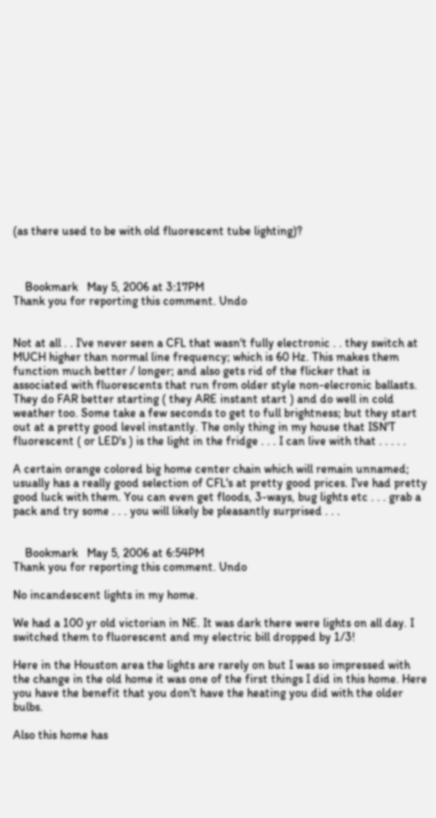(as there used to be with old fluorescent tube lighting)?



    Bookmark   May 5, 2006 at 3:17PM
Thank you for reporting this comment. Undo


Not at all . . I've never seen a CFL that wasn't fully electronic . . they switch at MUCH higher than normal line frequency; which is 60 Hz. This makes them function much better / longer; and also gets rid of the flicker that is associated with fluorescents that run from older style non-elecronic ballasts. They do FAR better starting ( they ARE instant start ) and do well in cold weather too. Some take a few seconds to get to full brightness; but they start out at a pretty good level instantly. The only thing in my house that ISN'T fluorescent ( or LED's ) is the light in the fridge . . . I can live with that . . . . .

A certain orange colored big home center chain which will remain unnamed; usually has a really good selection of CFL's at pretty good prices. I've had pretty good luck with them. You can even get floods, 3-ways, bug lights etc . . . grab a pack and try some . . . you will likely be pleasantly surprised . . .


    Bookmark   May 5, 2006 at 6:54PM
Thank you for reporting this comment. Undo

No incandescent lights in my home.

We had a 100 yr old victorian in NE. It was dark there were lights on all day. I switched them to fluorescent and my electric bill dropped by 1/3!

Here in the Houston area the lights are rarely on but I was so impressed with the change in the old home it was one of the first things I did in this home. Here you have the benefit that you don't have the heating you did with the older bulbs.

Also this home has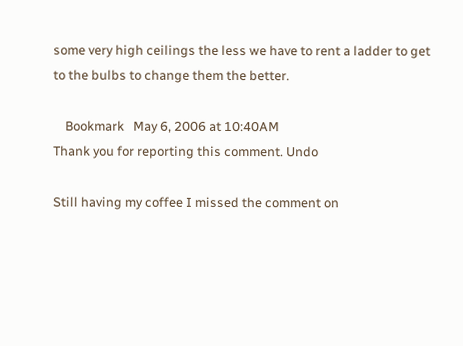some very high ceilings the less we have to rent a ladder to get to the bulbs to change them the better.

    Bookmark   May 6, 2006 at 10:40AM
Thank you for reporting this comment. Undo

Still having my coffee I missed the comment on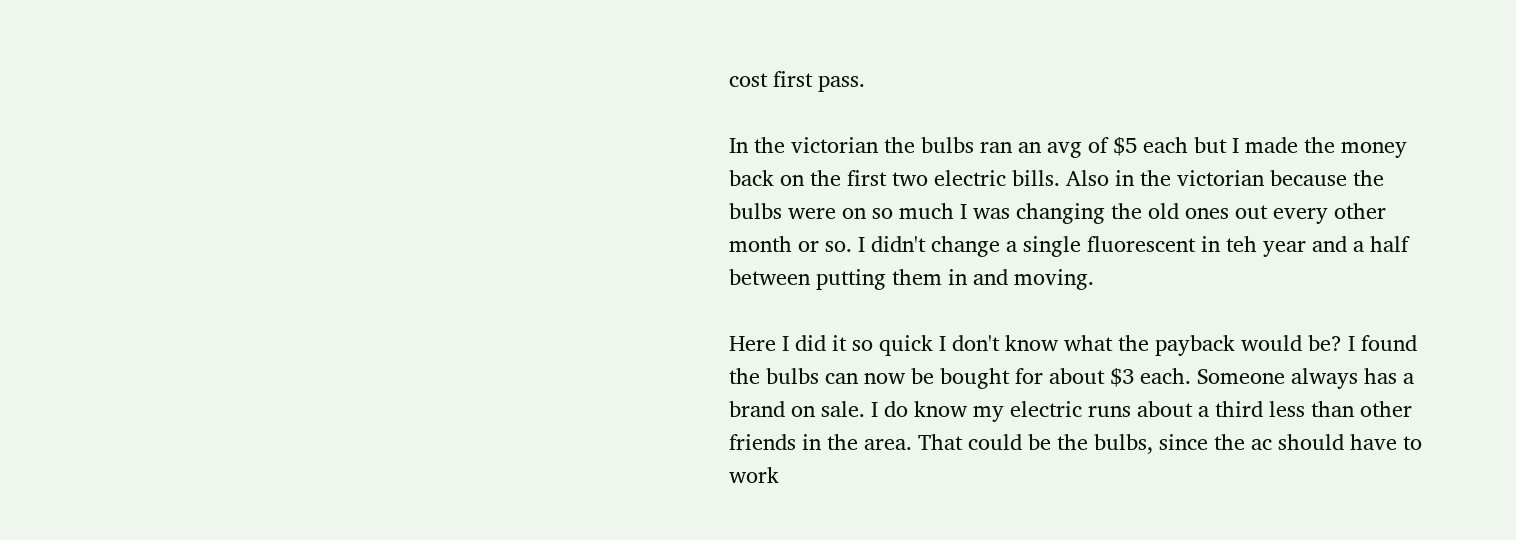cost first pass.

In the victorian the bulbs ran an avg of $5 each but I made the money back on the first two electric bills. Also in the victorian because the bulbs were on so much I was changing the old ones out every other month or so. I didn't change a single fluorescent in teh year and a half between putting them in and moving.

Here I did it so quick I don't know what the payback would be? I found the bulbs can now be bought for about $3 each. Someone always has a brand on sale. I do know my electric runs about a third less than other friends in the area. That could be the bulbs, since the ac should have to work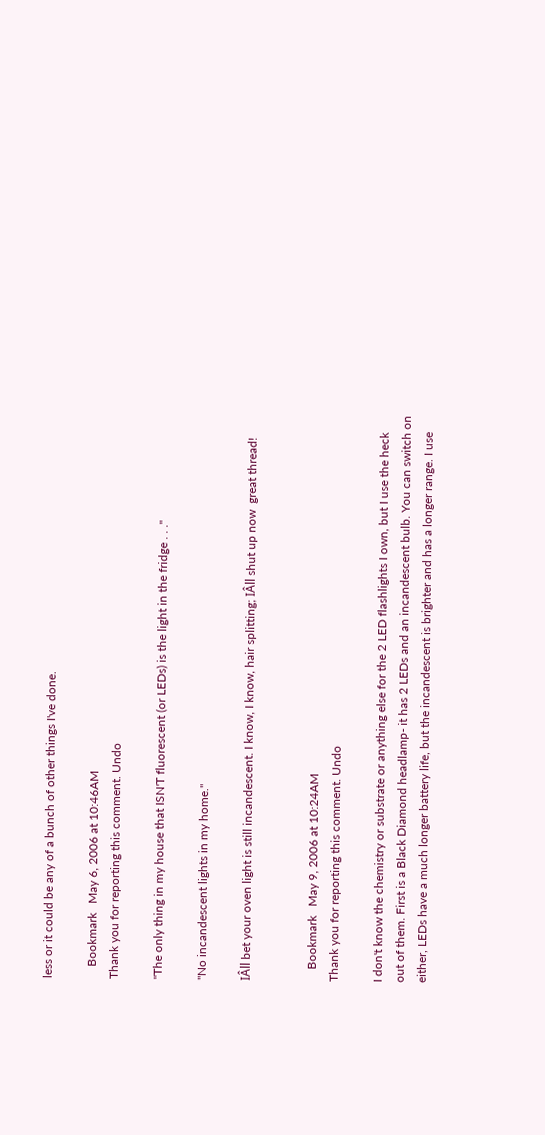less or it could be any of a bunch of other things I've done.

    Bookmark   May 6, 2006 at 10:46AM
Thank you for reporting this comment. Undo

"The only thing in my house that ISN'T fluorescent (or LEDs) is the light in the fridge . . ."

"No incandescent lights in my home."

IÂll bet your oven light is still incandescent. I know, I know, hair splitting; IÂll shut up now  great thread!


    Bookmark   May 9, 2006 at 10:24AM
Thank you for reporting this comment. Undo

I don't know the chemistry or substrate or anything else for the 2 LED flashlights I own, but I use the heck out of them. First is a Black Diamond headlamp- it has 2 LEDs and an incandescent bulb. You can switch on either, LEDs have a much longer battery life, but the incandescent is brighter and has a longer range. I use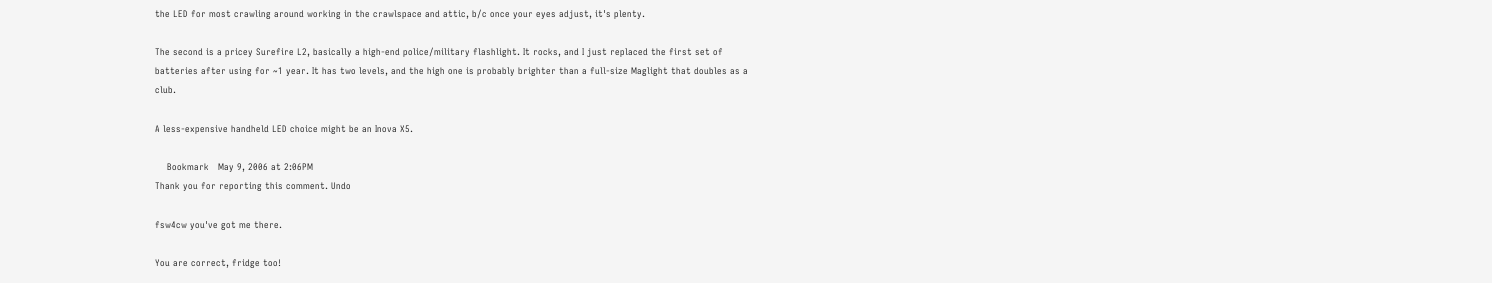the LED for most crawling around working in the crawlspace and attic, b/c once your eyes adjust, it's plenty.

The second is a pricey Surefire L2, basically a high-end police/military flashlight. It rocks, and I just replaced the first set of batteries after using for ~1 year. It has two levels, and the high one is probably brighter than a full-size Maglight that doubles as a club.

A less-expensive handheld LED choice might be an Inova X5.

    Bookmark   May 9, 2006 at 2:06PM
Thank you for reporting this comment. Undo

fsw4cw you've got me there.

You are correct, fridge too!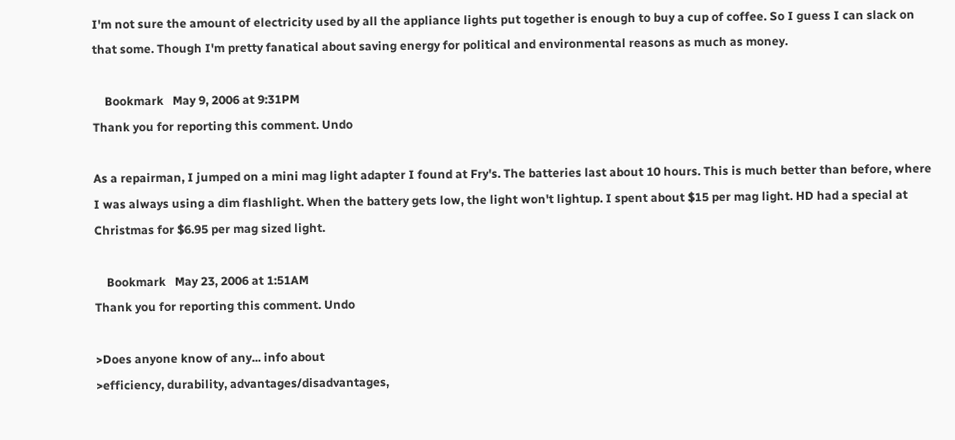I'm not sure the amount of electricity used by all the appliance lights put together is enough to buy a cup of coffee. So I guess I can slack on that some. Though I'm pretty fanatical about saving energy for political and environmental reasons as much as money.

    Bookmark   May 9, 2006 at 9:31PM
Thank you for reporting this comment. Undo

As a repairman, I jumped on a mini mag light adapter I found at Fry's. The batteries last about 10 hours. This is much better than before, where I was always using a dim flashlight. When the battery gets low, the light won't lightup. I spent about $15 per mag light. HD had a special at Christmas for $6.95 per mag sized light.

    Bookmark   May 23, 2006 at 1:51AM
Thank you for reporting this comment. Undo

>Does anyone know of any... info about
>efficiency, durability, advantages/disadvantages,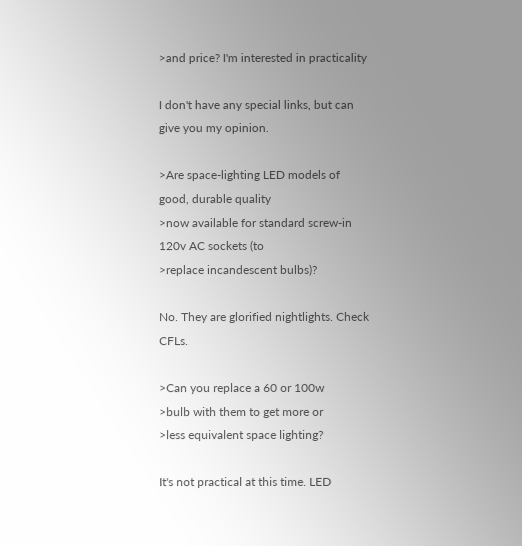>and price? I'm interested in practicality

I don't have any special links, but can give you my opinion.

>Are space-lighting LED models of good, durable quality
>now available for standard screw-in 120v AC sockets (to
>replace incandescent bulbs)?

No. They are glorified nightlights. Check CFLs.

>Can you replace a 60 or 100w
>bulb with them to get more or
>less equivalent space lighting?

It's not practical at this time. LED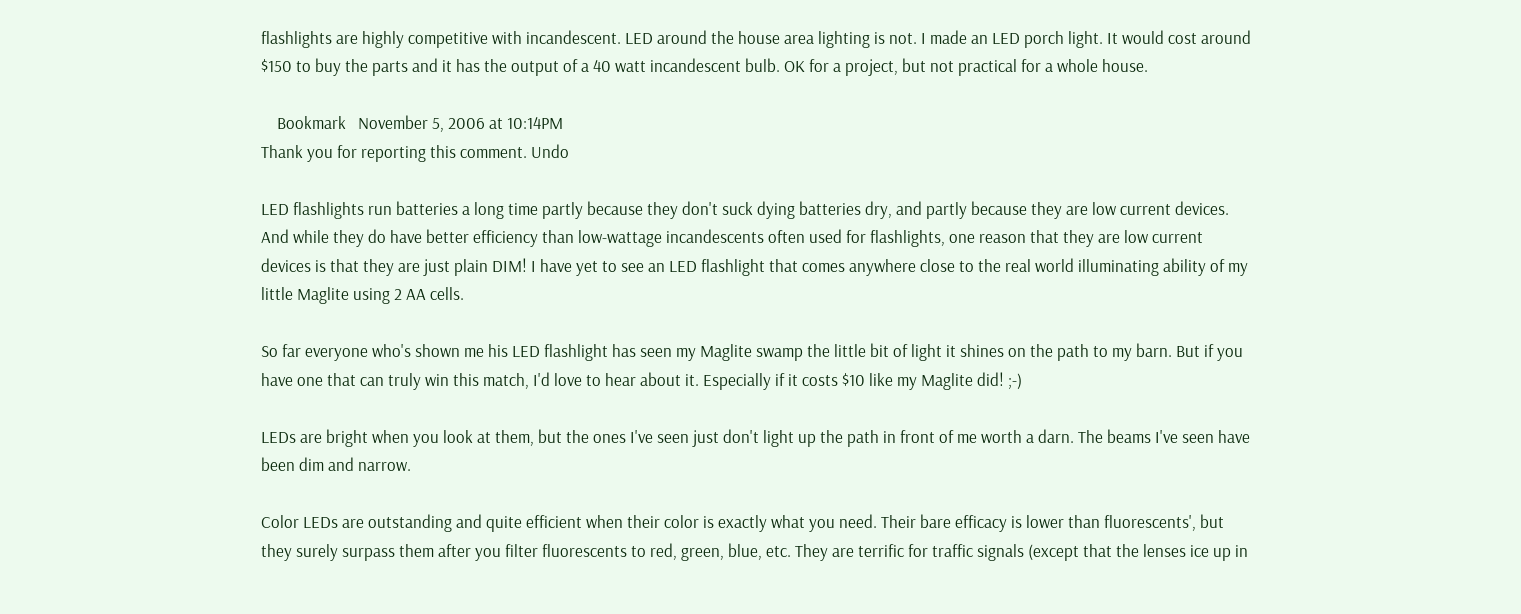flashlights are highly competitive with incandescent. LED around the house area lighting is not. I made an LED porch light. It would cost around $150 to buy the parts and it has the output of a 40 watt incandescent bulb. OK for a project, but not practical for a whole house.

    Bookmark   November 5, 2006 at 10:14PM
Thank you for reporting this comment. Undo

LED flashlights run batteries a long time partly because they don't suck dying batteries dry, and partly because they are low current devices. And while they do have better efficiency than low-wattage incandescents often used for flashlights, one reason that they are low current devices is that they are just plain DIM! I have yet to see an LED flashlight that comes anywhere close to the real world illuminating ability of my little Maglite using 2 AA cells.

So far everyone who's shown me his LED flashlight has seen my Maglite swamp the little bit of light it shines on the path to my barn. But if you have one that can truly win this match, I'd love to hear about it. Especially if it costs $10 like my Maglite did! ;-)

LEDs are bright when you look at them, but the ones I've seen just don't light up the path in front of me worth a darn. The beams I've seen have been dim and narrow.

Color LEDs are outstanding and quite efficient when their color is exactly what you need. Their bare efficacy is lower than fluorescents', but they surely surpass them after you filter fluorescents to red, green, blue, etc. They are terrific for traffic signals (except that the lenses ice up in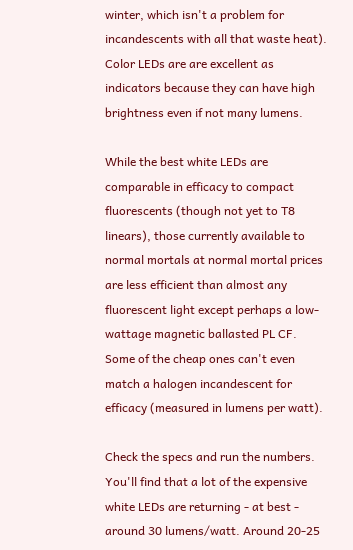winter, which isn't a problem for incandescents with all that waste heat). Color LEDs are are excellent as indicators because they can have high brightness even if not many lumens.

While the best white LEDs are comparable in efficacy to compact fluorescents (though not yet to T8 linears), those currently available to normal mortals at normal mortal prices are less efficient than almost any fluorescent light except perhaps a low-wattage magnetic ballasted PL CF. Some of the cheap ones can't even match a halogen incandescent for efficacy (measured in lumens per watt).

Check the specs and run the numbers. You'll find that a lot of the expensive white LEDs are returning - at best - around 30 lumens/watt. Around 20-25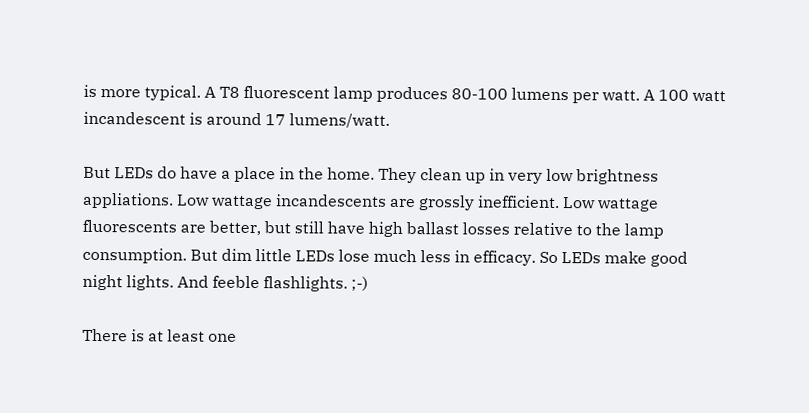is more typical. A T8 fluorescent lamp produces 80-100 lumens per watt. A 100 watt incandescent is around 17 lumens/watt.

But LEDs do have a place in the home. They clean up in very low brightness appliations. Low wattage incandescents are grossly inefficient. Low wattage fluorescents are better, but still have high ballast losses relative to the lamp consumption. But dim little LEDs lose much less in efficacy. So LEDs make good night lights. And feeble flashlights. ;-)

There is at least one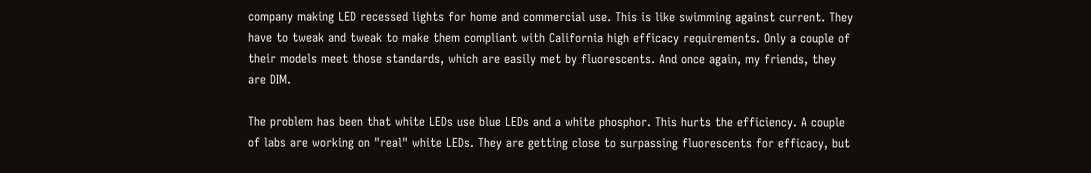company making LED recessed lights for home and commercial use. This is like swimming against current. They have to tweak and tweak to make them compliant with California high efficacy requirements. Only a couple of their models meet those standards, which are easily met by fluorescents. And once again, my friends, they are DIM.

The problem has been that white LEDs use blue LEDs and a white phosphor. This hurts the efficiency. A couple of labs are working on "real" white LEDs. They are getting close to surpassing fluorescents for efficacy, but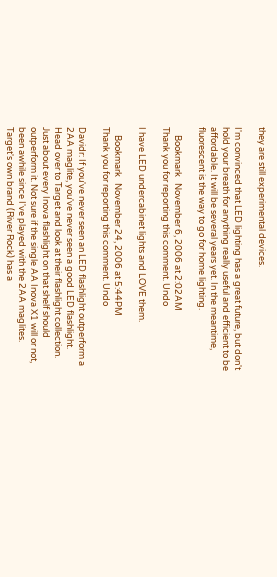they are still experimental devices.

I'm convinced that LED lighting has a great future, but don't hold your breath for anything really useful and efficient to be affordable. It will be several years yet. In the meantime, fluorescent is the way to go for home lighting.

    Bookmark   November 6, 2006 at 2:02AM
Thank you for reporting this comment. Undo

I have LED undercabinet lights and LOVE them.

    Bookmark   November 24, 2006 at 5:44PM
Thank you for reporting this comment. Undo

Davidr: If you've never seen an LED flashlight outperform a 2AA maglite, you've never seen a good LED flashlight. Head over to Target and look at their flashlight collection. Just about every Inova flashlight on that shelf should outperform it. Not sure if the single AA Inova X1 will or not, been awhile since I've played with the 2AA maglites. Target's own brand (River Rock) has a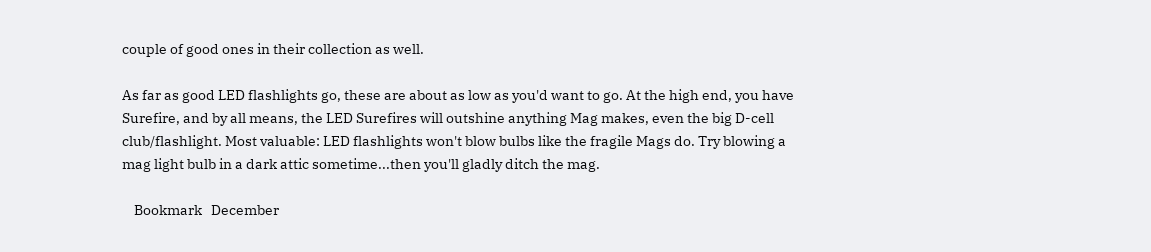couple of good ones in their collection as well.

As far as good LED flashlights go, these are about as low as you'd want to go. At the high end, you have Surefire, and by all means, the LED Surefires will outshine anything Mag makes, even the big D-cell club/flashlight. Most valuable: LED flashlights won't blow bulbs like the fragile Mags do. Try blowing a mag light bulb in a dark attic sometime...then you'll gladly ditch the mag.

    Bookmark   December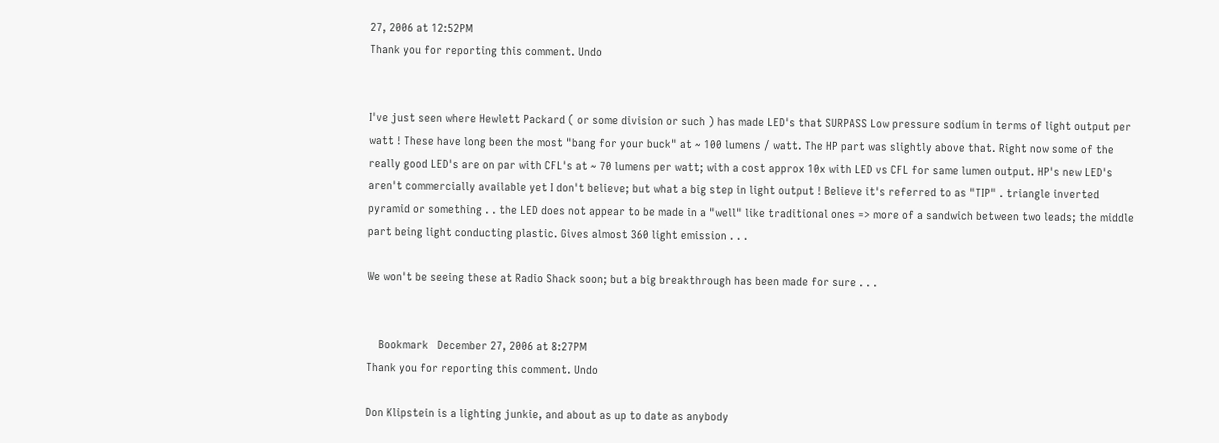27, 2006 at 12:52PM
Thank you for reporting this comment. Undo


I've just seen where Hewlett Packard ( or some division or such ) has made LED's that SURPASS Low pressure sodium in terms of light output per watt ! These have long been the most "bang for your buck" at ~ 100 lumens / watt. The HP part was slightly above that. Right now some of the really good LED's are on par with CFL's at ~ 70 lumens per watt; with a cost approx 10x with LED vs CFL for same lumen output. HP's new LED's aren't commercially available yet I don't believe; but what a big step in light output ! Believe it's referred to as "TIP" . triangle inverted pyramid or something . . the LED does not appear to be made in a "well" like traditional ones => more of a sandwich between two leads; the middle part being light conducting plastic. Gives almost 360 light emission . . .

We won't be seeing these at Radio Shack soon; but a big breakthrough has been made for sure . . .


    Bookmark   December 27, 2006 at 8:27PM
Thank you for reporting this comment. Undo

Don Klipstein is a lighting junkie, and about as up to date as anybody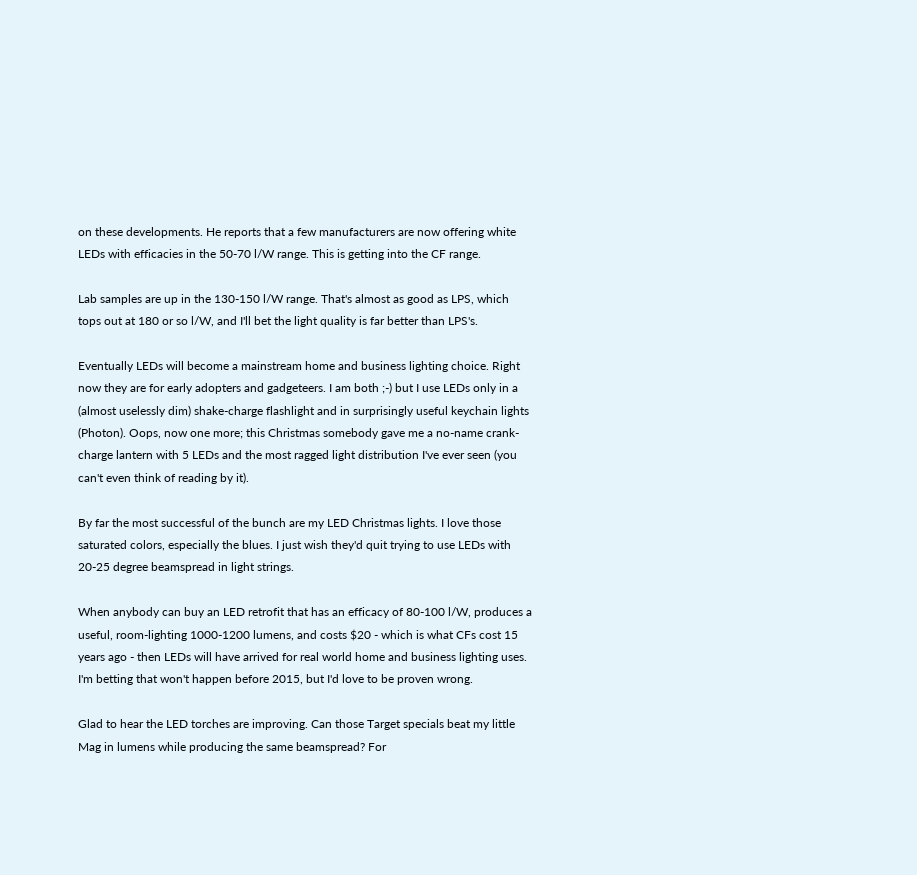on these developments. He reports that a few manufacturers are now offering white LEDs with efficacies in the 50-70 l/W range. This is getting into the CF range.

Lab samples are up in the 130-150 l/W range. That's almost as good as LPS, which tops out at 180 or so l/W, and I'll bet the light quality is far better than LPS's.

Eventually LEDs will become a mainstream home and business lighting choice. Right now they are for early adopters and gadgeteers. I am both ;-) but I use LEDs only in a (almost uselessly dim) shake-charge flashlight and in surprisingly useful keychain lights (Photon). Oops, now one more; this Christmas somebody gave me a no-name crank-charge lantern with 5 LEDs and the most ragged light distribution I've ever seen (you can't even think of reading by it).

By far the most successful of the bunch are my LED Christmas lights. I love those saturated colors, especially the blues. I just wish they'd quit trying to use LEDs with 20-25 degree beamspread in light strings.

When anybody can buy an LED retrofit that has an efficacy of 80-100 l/W, produces a useful, room-lighting 1000-1200 lumens, and costs $20 - which is what CFs cost 15 years ago - then LEDs will have arrived for real world home and business lighting uses. I'm betting that won't happen before 2015, but I'd love to be proven wrong.

Glad to hear the LED torches are improving. Can those Target specials beat my little Mag in lumens while producing the same beamspread? For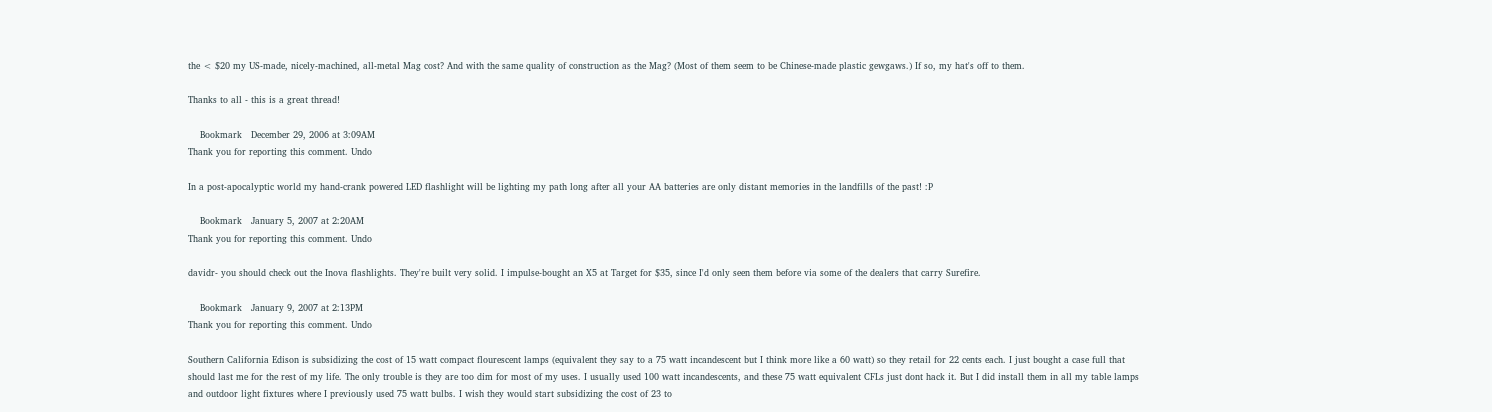the < $20 my US-made, nicely-machined, all-metal Mag cost? And with the same quality of construction as the Mag? (Most of them seem to be Chinese-made plastic gewgaws.) If so, my hat's off to them.

Thanks to all - this is a great thread!

    Bookmark   December 29, 2006 at 3:09AM
Thank you for reporting this comment. Undo

In a post-apocalyptic world my hand-crank powered LED flashlight will be lighting my path long after all your AA batteries are only distant memories in the landfills of the past! :P

    Bookmark   January 5, 2007 at 2:20AM
Thank you for reporting this comment. Undo

davidr- you should check out the Inova flashlights. They're built very solid. I impulse-bought an X5 at Target for $35, since I'd only seen them before via some of the dealers that carry Surefire.

    Bookmark   January 9, 2007 at 2:13PM
Thank you for reporting this comment. Undo

Southern California Edison is subsidizing the cost of 15 watt compact flourescent lamps (equivalent they say to a 75 watt incandescent but I think more like a 60 watt) so they retail for 22 cents each. I just bought a case full that should last me for the rest of my life. The only trouble is they are too dim for most of my uses. I usually used 100 watt incandescents, and these 75 watt equivalent CFLs just dont hack it. But I did install them in all my table lamps and outdoor light fixtures where I previously used 75 watt bulbs. I wish they would start subsidizing the cost of 23 to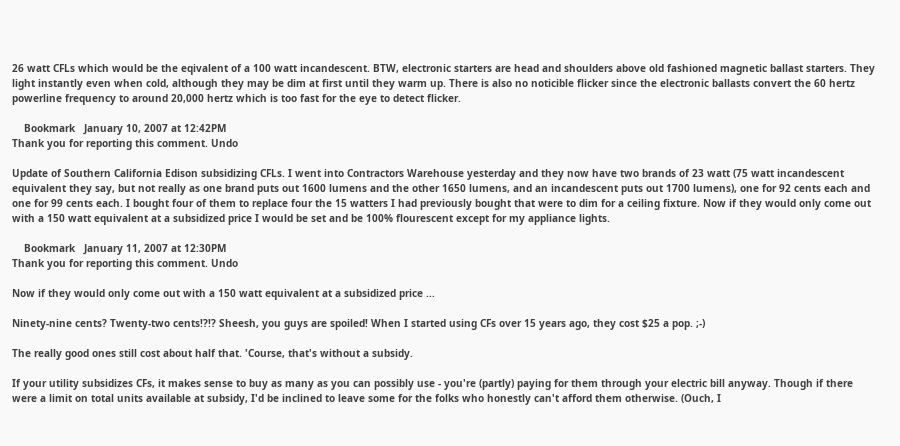26 watt CFLs which would be the eqivalent of a 100 watt incandescent. BTW, electronic starters are head and shoulders above old fashioned magnetic ballast starters. They light instantly even when cold, although they may be dim at first until they warm up. There is also no noticible flicker since the electronic ballasts convert the 60 hertz powerline frequency to around 20,000 hertz which is too fast for the eye to detect flicker.

    Bookmark   January 10, 2007 at 12:42PM
Thank you for reporting this comment. Undo

Update of Southern California Edison subsidizing CFLs. I went into Contractors Warehouse yesterday and they now have two brands of 23 watt (75 watt incandescent equivalent they say, but not really as one brand puts out 1600 lumens and the other 1650 lumens, and an incandescent puts out 1700 lumens), one for 92 cents each and one for 99 cents each. I bought four of them to replace four the 15 watters I had previously bought that were to dim for a ceiling fixture. Now if they would only come out with a 150 watt equivalent at a subsidized price I would be set and be 100% flourescent except for my appliance lights.

    Bookmark   January 11, 2007 at 12:30PM
Thank you for reporting this comment. Undo

Now if they would only come out with a 150 watt equivalent at a subsidized price ...

Ninety-nine cents? Twenty-two cents!?!? Sheesh, you guys are spoiled! When I started using CFs over 15 years ago, they cost $25 a pop. ;-)

The really good ones still cost about half that. 'Course, that's without a subsidy.

If your utility subsidizes CFs, it makes sense to buy as many as you can possibly use - you're (partly) paying for them through your electric bill anyway. Though if there were a limit on total units available at subsidy, I'd be inclined to leave some for the folks who honestly can't afford them otherwise. (Ouch, I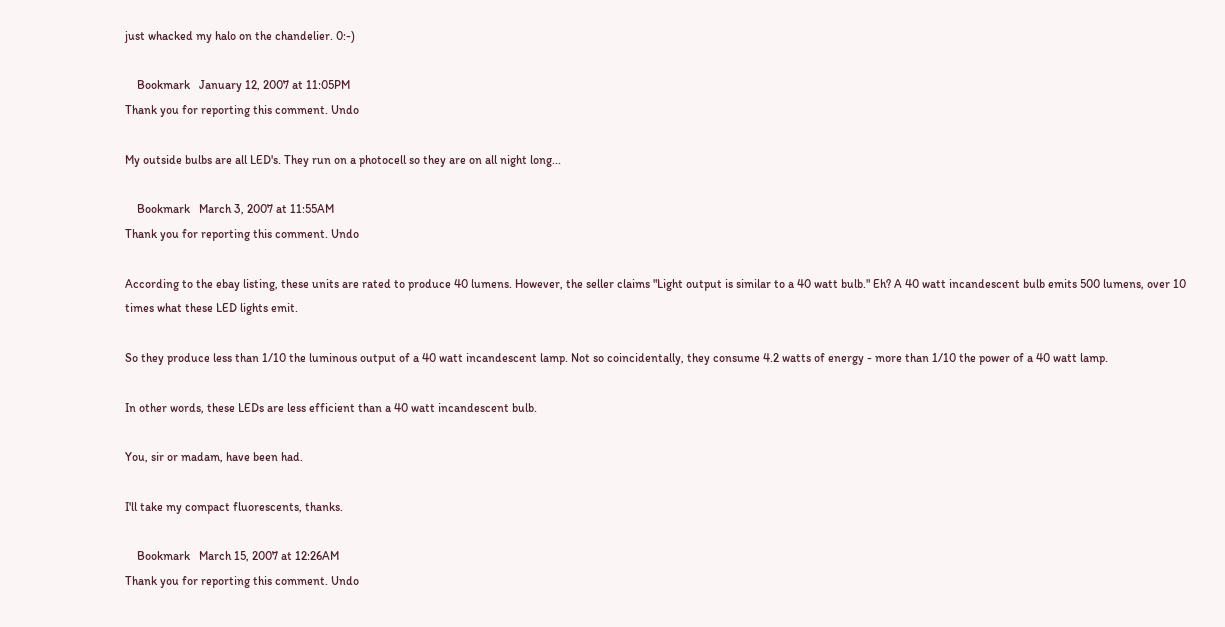just whacked my halo on the chandelier. 0:-)

    Bookmark   January 12, 2007 at 11:05PM
Thank you for reporting this comment. Undo

My outside bulbs are all LED's. They run on a photocell so they are on all night long...

    Bookmark   March 3, 2007 at 11:55AM
Thank you for reporting this comment. Undo

According to the ebay listing, these units are rated to produce 40 lumens. However, the seller claims "Light output is similar to a 40 watt bulb." Eh? A 40 watt incandescent bulb emits 500 lumens, over 10 times what these LED lights emit.

So they produce less than 1/10 the luminous output of a 40 watt incandescent lamp. Not so coincidentally, they consume 4.2 watts of energy - more than 1/10 the power of a 40 watt lamp.

In other words, these LEDs are less efficient than a 40 watt incandescent bulb.

You, sir or madam, have been had.

I'll take my compact fluorescents, thanks.

    Bookmark   March 15, 2007 at 12:26AM
Thank you for reporting this comment. Undo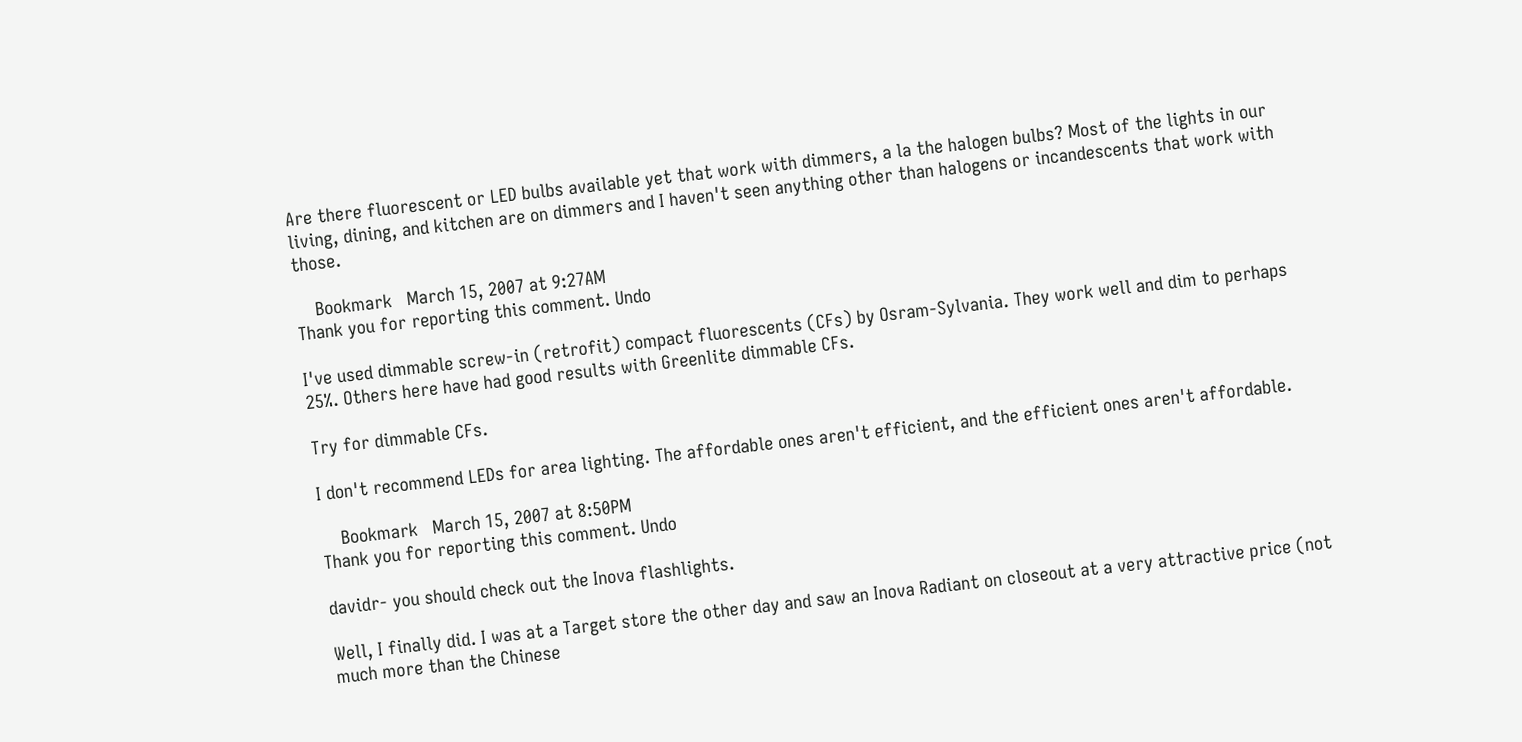Are there fluorescent or LED bulbs available yet that work with dimmers, a la the halogen bulbs? Most of the lights in our living, dining, and kitchen are on dimmers and I haven't seen anything other than halogens or incandescents that work with those.

    Bookmark   March 15, 2007 at 9:27AM
Thank you for reporting this comment. Undo

I've used dimmable screw-in (retrofit) compact fluorescents (CFs) by Osram-Sylvania. They work well and dim to perhaps 25%. Others here have had good results with Greenlite dimmable CFs.

Try for dimmable CFs.

I don't recommend LEDs for area lighting. The affordable ones aren't efficient, and the efficient ones aren't affordable.

    Bookmark   March 15, 2007 at 8:50PM
Thank you for reporting this comment. Undo

davidr- you should check out the Inova flashlights.

Well, I finally did. I was at a Target store the other day and saw an Inova Radiant on closeout at a very attractive price (not much more than the Chinese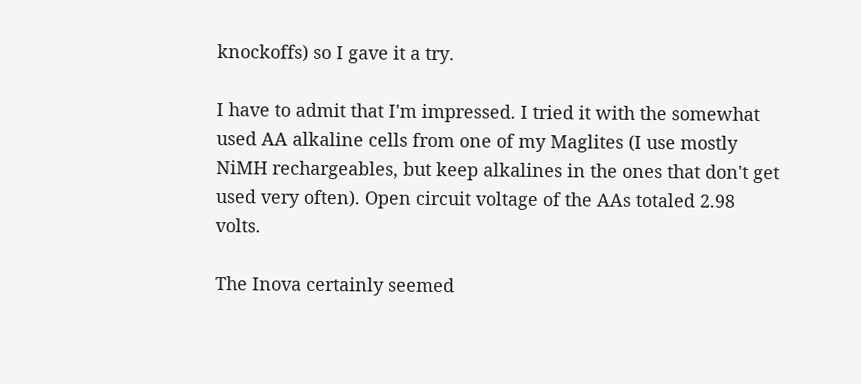knockoffs) so I gave it a try.

I have to admit that I'm impressed. I tried it with the somewhat used AA alkaline cells from one of my Maglites (I use mostly NiMH rechargeables, but keep alkalines in the ones that don't get used very often). Open circuit voltage of the AAs totaled 2.98 volts.

The Inova certainly seemed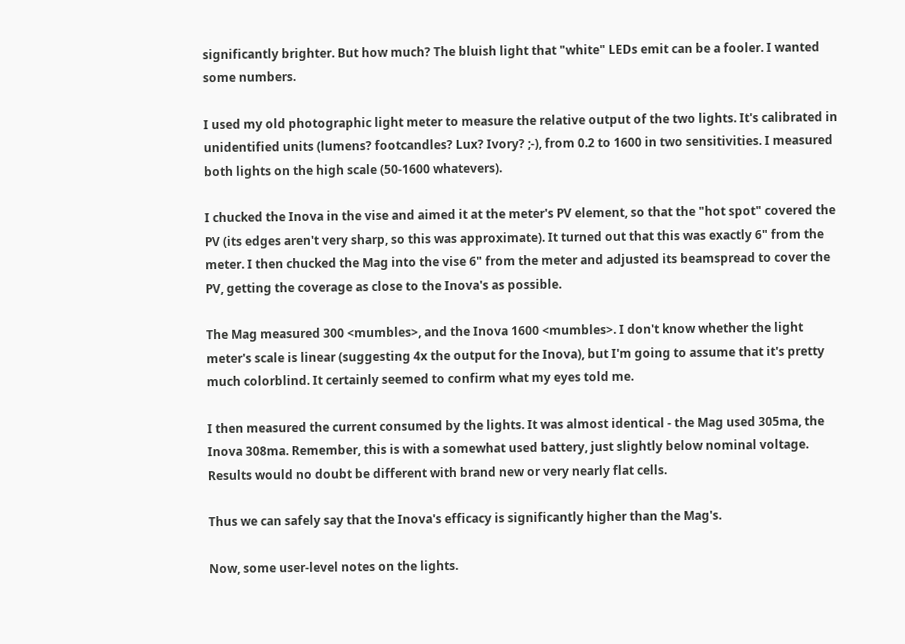significantly brighter. But how much? The bluish light that "white" LEDs emit can be a fooler. I wanted some numbers.

I used my old photographic light meter to measure the relative output of the two lights. It's calibrated in unidentified units (lumens? footcandles? Lux? Ivory? ;-), from 0.2 to 1600 in two sensitivities. I measured both lights on the high scale (50-1600 whatevers).

I chucked the Inova in the vise and aimed it at the meter's PV element, so that the "hot spot" covered the PV (its edges aren't very sharp, so this was approximate). It turned out that this was exactly 6" from the meter. I then chucked the Mag into the vise 6" from the meter and adjusted its beamspread to cover the PV, getting the coverage as close to the Inova's as possible.

The Mag measured 300 <mumbles>, and the Inova 1600 <mumbles>. I don't know whether the light meter's scale is linear (suggesting 4x the output for the Inova), but I'm going to assume that it's pretty much colorblind. It certainly seemed to confirm what my eyes told me.

I then measured the current consumed by the lights. It was almost identical - the Mag used 305ma, the Inova 308ma. Remember, this is with a somewhat used battery, just slightly below nominal voltage. Results would no doubt be different with brand new or very nearly flat cells.

Thus we can safely say that the Inova's efficacy is significantly higher than the Mag's.

Now, some user-level notes on the lights.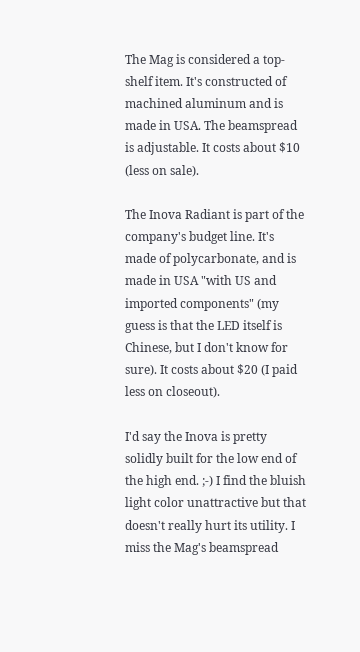The Mag is considered a top-shelf item. It's constructed of machined aluminum and is made in USA. The beamspread is adjustable. It costs about $10 (less on sale).

The Inova Radiant is part of the company's budget line. It's made of polycarbonate, and is made in USA "with US and imported components" (my guess is that the LED itself is Chinese, but I don't know for sure). It costs about $20 (I paid less on closeout).

I'd say the Inova is pretty solidly built for the low end of the high end. ;-) I find the bluish light color unattractive but that doesn't really hurt its utility. I miss the Mag's beamspread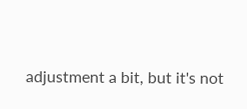adjustment a bit, but it's not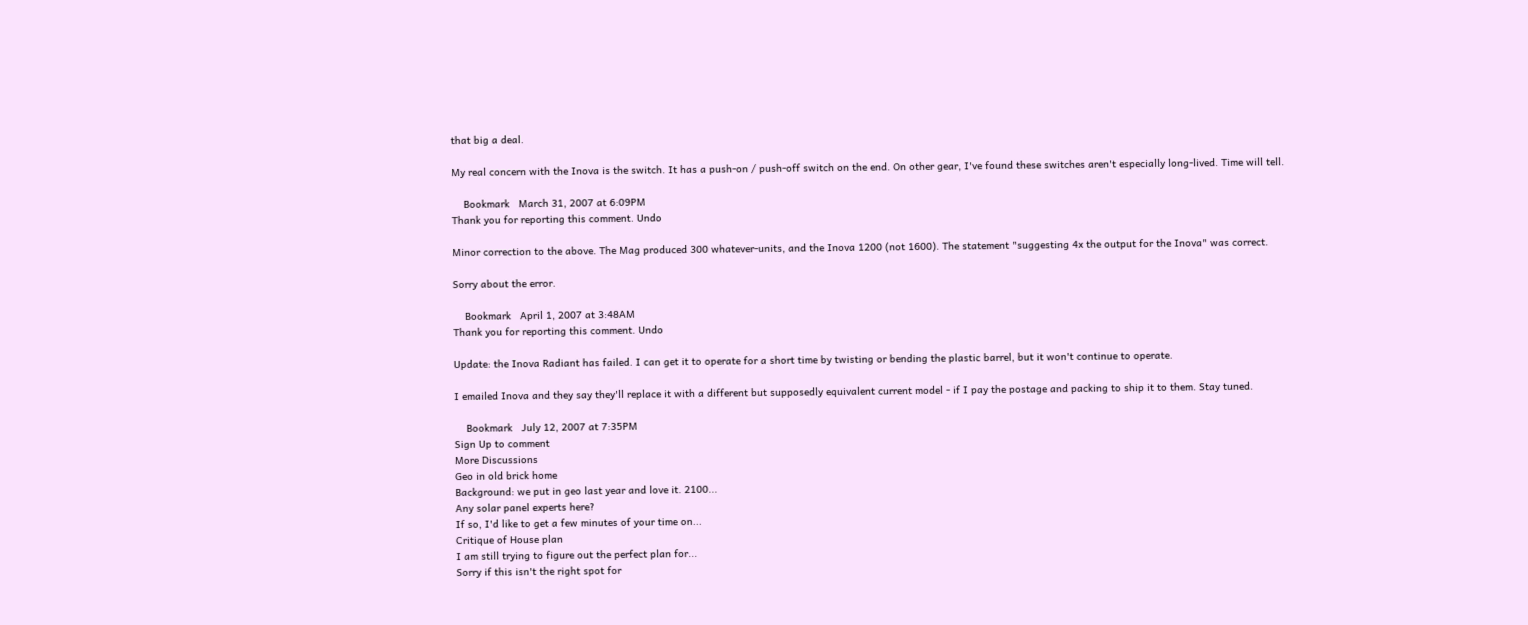that big a deal.

My real concern with the Inova is the switch. It has a push-on / push-off switch on the end. On other gear, I've found these switches aren't especially long-lived. Time will tell.

    Bookmark   March 31, 2007 at 6:09PM
Thank you for reporting this comment. Undo

Minor correction to the above. The Mag produced 300 whatever-units, and the Inova 1200 (not 1600). The statement "suggesting 4x the output for the Inova" was correct.

Sorry about the error.

    Bookmark   April 1, 2007 at 3:48AM
Thank you for reporting this comment. Undo

Update: the Inova Radiant has failed. I can get it to operate for a short time by twisting or bending the plastic barrel, but it won't continue to operate.

I emailed Inova and they say they'll replace it with a different but supposedly equivalent current model - if I pay the postage and packing to ship it to them. Stay tuned.

    Bookmark   July 12, 2007 at 7:35PM
Sign Up to comment
More Discussions
Geo in old brick home
Background: we put in geo last year and love it. 2100...
Any solar panel experts here?
If so, I'd like to get a few minutes of your time on...
Critique of House plan
I am still trying to figure out the perfect plan for...
Sorry if this isn't the right spot for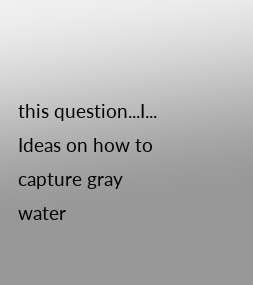this question...I...
Ideas on how to capture gray water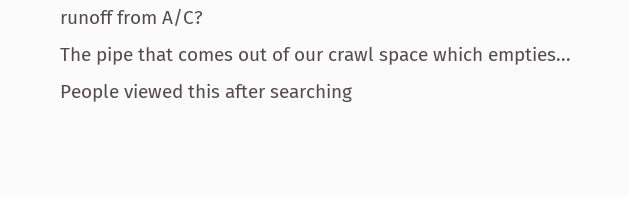runoff from A/C?
The pipe that comes out of our crawl space which empties...
People viewed this after searching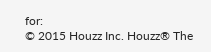for:
© 2015 Houzz Inc. Houzz® The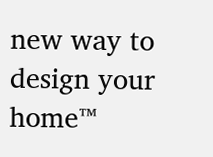new way to design your home™